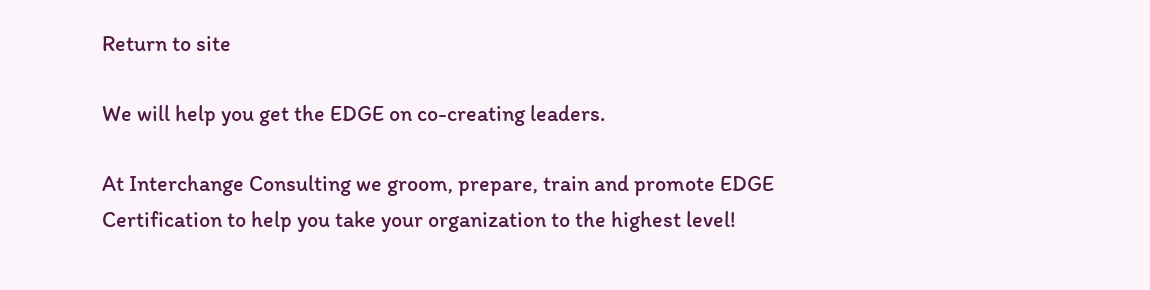Return to site

We will help you get the EDGE on co-creating leaders.

At Interchange Consulting we groom, prepare, train and promote EDGE Certification to help you take your organization to the highest level!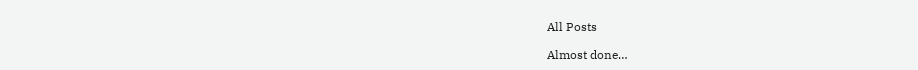All Posts

Almost done…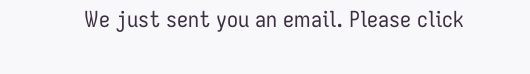We just sent you an email. Please click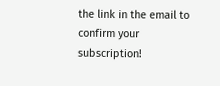the link in the email to confirm your subscription!